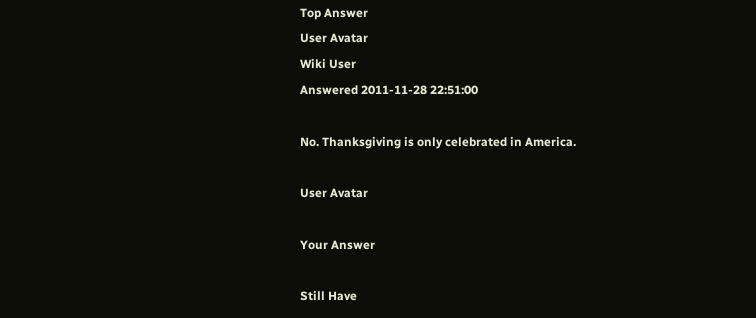Top Answer
User Avatar
Wiki User
Answered 2011-11-28 22:51:00

No. Thanksgiving is only celebrated in America.

User Avatar

Your Answer

Still Have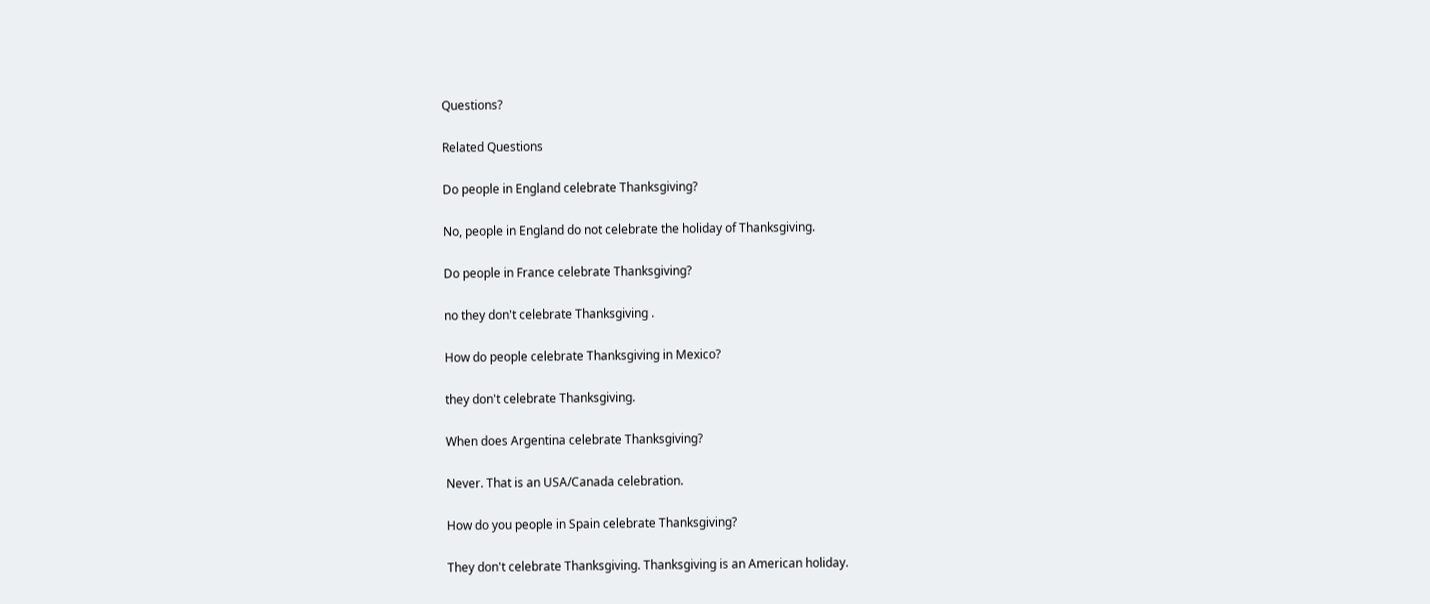Questions?

Related Questions

Do people in England celebrate Thanksgiving?

No, people in England do not celebrate the holiday of Thanksgiving.

Do people in France celebrate Thanksgiving?

no they don't celebrate Thanksgiving .

How do people celebrate Thanksgiving in Mexico?

they don't celebrate Thanksgiving.

When does Argentina celebrate Thanksgiving?

Never. That is an USA/Canada celebration.

How do you people in Spain celebrate Thanksgiving?

They don't celebrate Thanksgiving. Thanksgiving is an American holiday.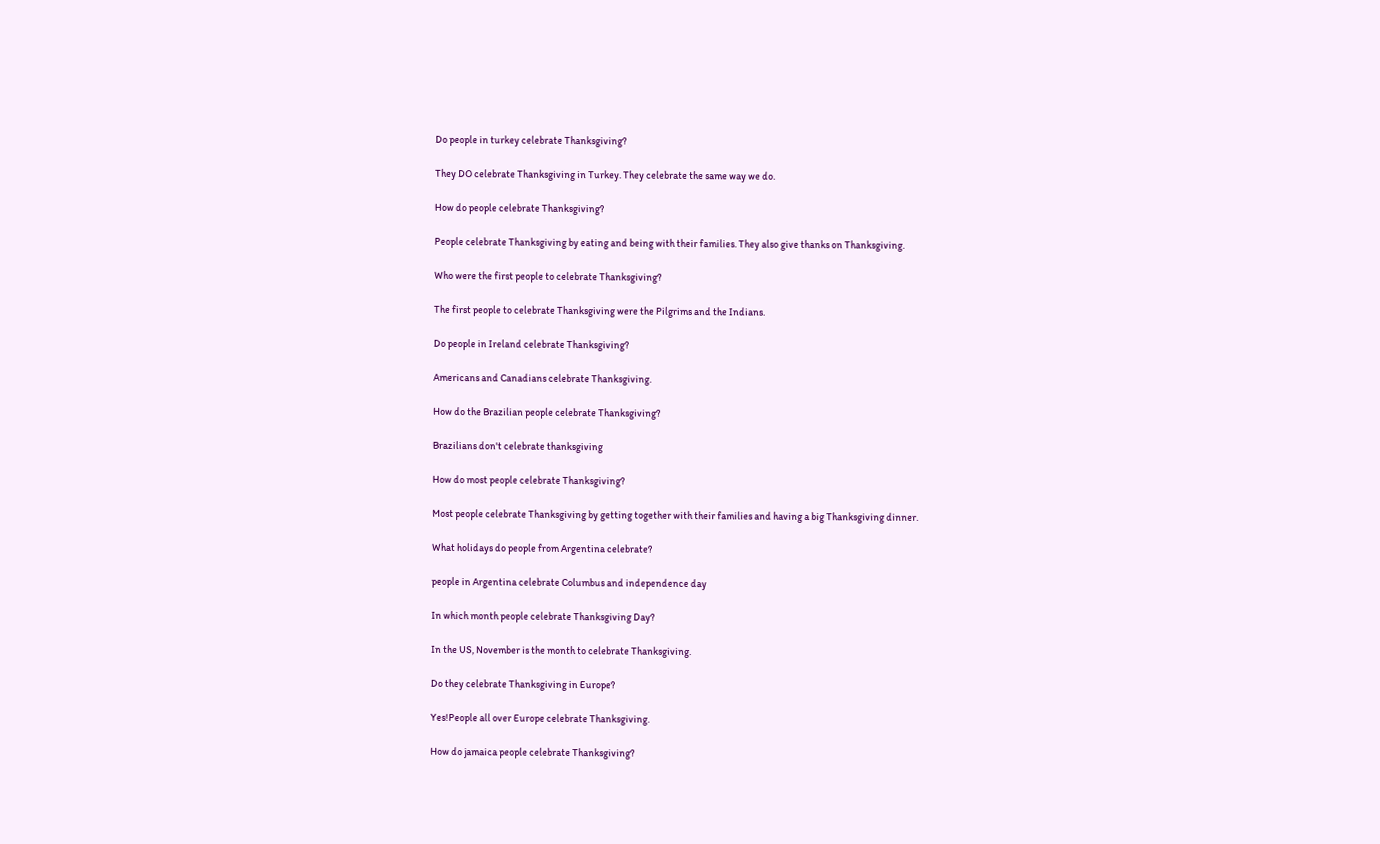Do people in turkey celebrate Thanksgiving?

They DO celebrate Thanksgiving in Turkey. They celebrate the same way we do.

How do people celebrate Thanksgiving?

People celebrate Thanksgiving by eating and being with their families. They also give thanks on Thanksgiving.

Who were the first people to celebrate Thanksgiving?

The first people to celebrate Thanksgiving were the Pilgrims and the Indians.

Do people in Ireland celebrate Thanksgiving?

Americans and Canadians celebrate Thanksgiving.

How do the Brazilian people celebrate Thanksgiving?

Brazilians don't celebrate thanksgiving

How do most people celebrate Thanksgiving?

Most people celebrate Thanksgiving by getting together with their families and having a big Thanksgiving dinner.

What holidays do people from Argentina celebrate?

people in Argentina celebrate Columbus and independence day

In which month people celebrate Thanksgiving Day?

In the US, November is the month to celebrate Thanksgiving.

Do they celebrate Thanksgiving in Europe?

Yes!People all over Europe celebrate Thanksgiving.

How do jamaica people celebrate Thanksgiving?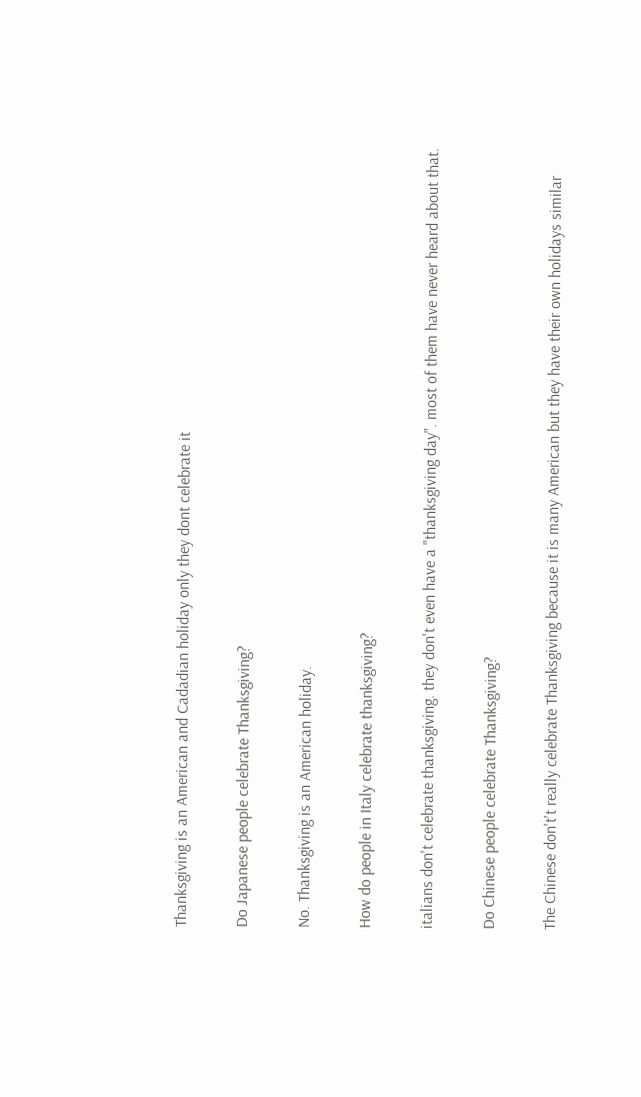Thanksgiving is an American and Cadadian holiday only they dont celebrate it

Do Japanese people celebrate Thanksgiving?

No. Thanksgiving is an American holiday.

How do people in Italy celebrate thanksgiving?

italians don't celebrate thanksgiving. they don't even have a "thanksgiving day". most of them have never heard about that.

Do Chinese people celebrate Thanksgiving?

The Chinese don't't really celebrate Thanksgiving because it is many American but they have their own holidays similar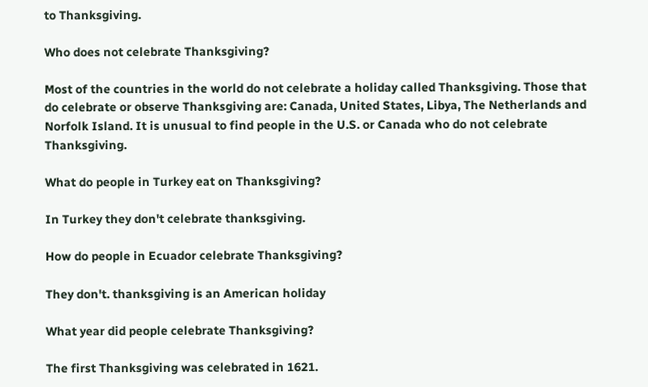to Thanksgiving.

Who does not celebrate Thanksgiving?

Most of the countries in the world do not celebrate a holiday called Thanksgiving. Those that do celebrate or observe Thanksgiving are: Canada, United States, Libya, The Netherlands and Norfolk Island. It is unusual to find people in the U.S. or Canada who do not celebrate Thanksgiving.

What do people in Turkey eat on Thanksgiving?

In Turkey they don't celebrate thanksgiving.

How do people in Ecuador celebrate Thanksgiving?

They don't. thanksgiving is an American holiday

What year did people celebrate Thanksgiving?

The first Thanksgiving was celebrated in 1621.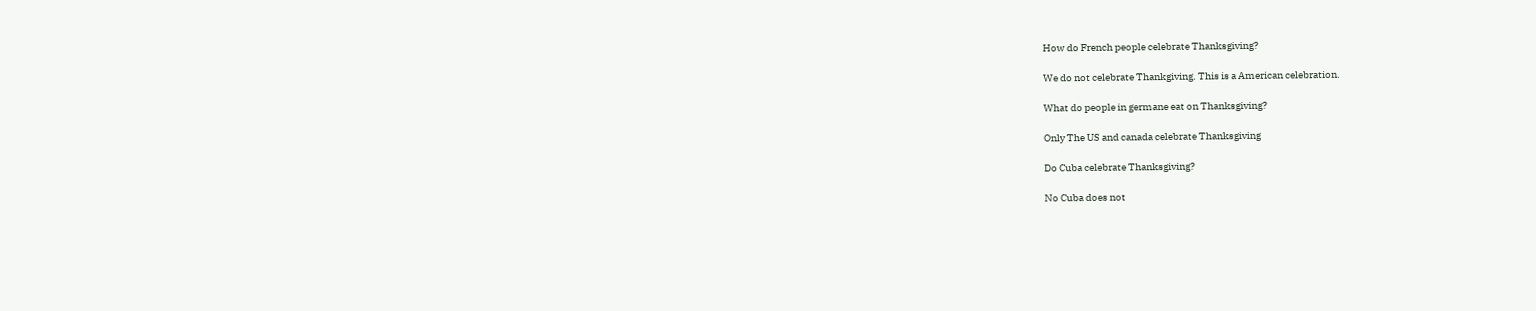How do French people celebrate Thanksgiving?

We do not celebrate Thankgiving. This is a American celebration.

What do people in germane eat on Thanksgiving?

Only The US and canada celebrate Thanksgiving

Do Cuba celebrate Thanksgiving?

No Cuba does not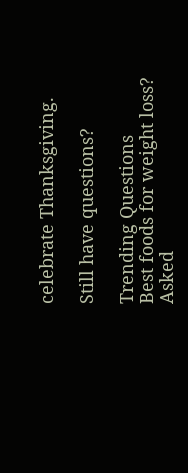celebrate Thanksgiving.

Still have questions?

Trending Questions
Best foods for weight loss? Asked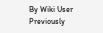By Wiki User
Previously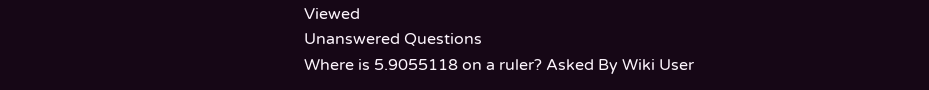Viewed
Unanswered Questions
Where is 5.9055118 on a ruler? Asked By Wiki User